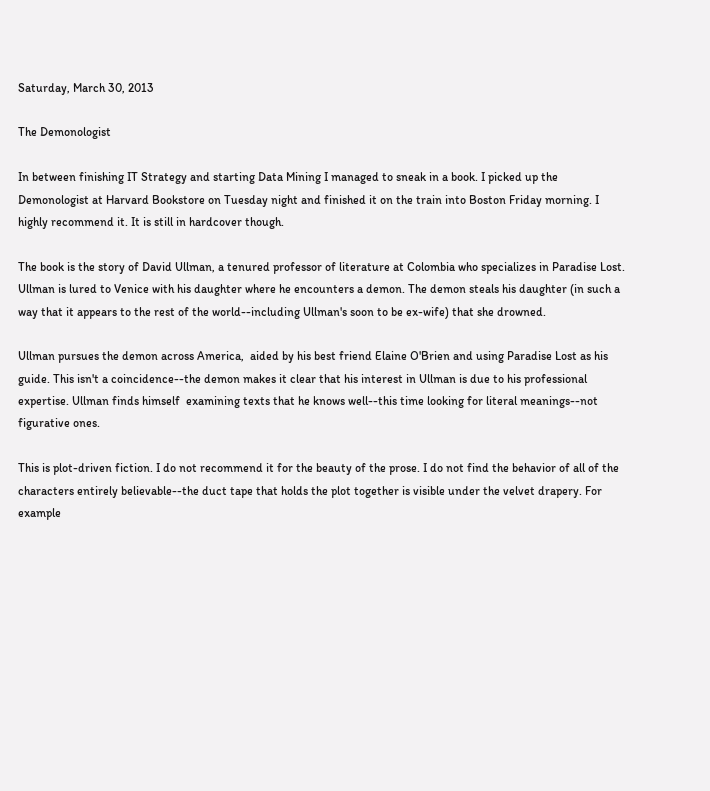Saturday, March 30, 2013

The Demonologist

In between finishing IT Strategy and starting Data Mining I managed to sneak in a book. I picked up the Demonologist at Harvard Bookstore on Tuesday night and finished it on the train into Boston Friday morning. I highly recommend it. It is still in hardcover though.

The book is the story of David Ullman, a tenured professor of literature at Colombia who specializes in Paradise Lost. Ullman is lured to Venice with his daughter where he encounters a demon. The demon steals his daughter (in such a way that it appears to the rest of the world--including Ullman's soon to be ex-wife) that she drowned.

Ullman pursues the demon across America,  aided by his best friend Elaine O'Brien and using Paradise Lost as his guide. This isn't a coincidence--the demon makes it clear that his interest in Ullman is due to his professional expertise. Ullman finds himself  examining texts that he knows well--this time looking for literal meanings--not figurative ones.

This is plot-driven fiction. I do not recommend it for the beauty of the prose. I do not find the behavior of all of the characters entirely believable--the duct tape that holds the plot together is visible under the velvet drapery. For example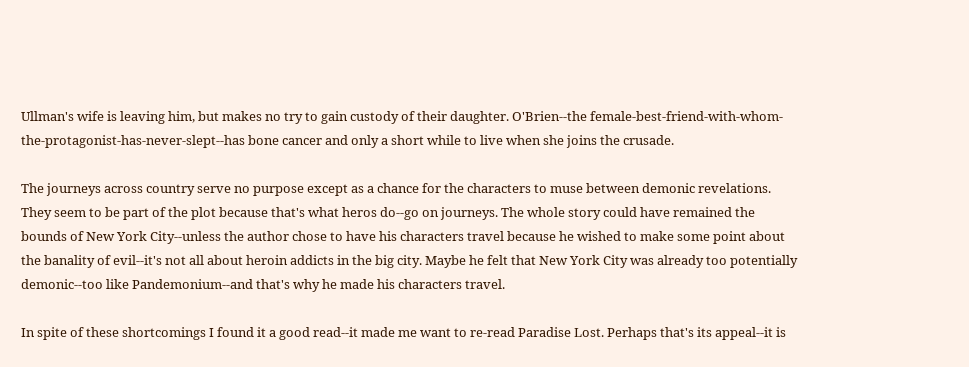Ullman's wife is leaving him, but makes no try to gain custody of their daughter. O'Brien--the female-best-friend-with-whom-the-protagonist-has-never-slept--has bone cancer and only a short while to live when she joins the crusade.

The journeys across country serve no purpose except as a chance for the characters to muse between demonic revelations. They seem to be part of the plot because that's what heros do--go on journeys. The whole story could have remained the bounds of New York City--unless the author chose to have his characters travel because he wished to make some point about the banality of evil--it's not all about heroin addicts in the big city. Maybe he felt that New York City was already too potentially demonic--too like Pandemonium--and that's why he made his characters travel.

In spite of these shortcomings I found it a good read--it made me want to re-read Paradise Lost. Perhaps that's its appeal--it is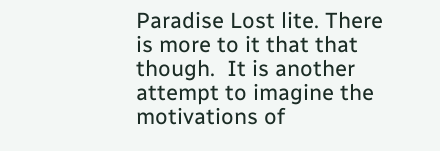Paradise Lost lite. There is more to it that that though.  It is another attempt to imagine the motivations of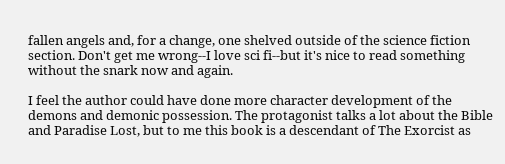fallen angels and, for a change, one shelved outside of the science fiction section. Don't get me wrong--I love sci fi--but it's nice to read something without the snark now and again.

I feel the author could have done more character development of the demons and demonic possession. The protagonist talks a lot about the Bible and Paradise Lost, but to me this book is a descendant of The Exorcist as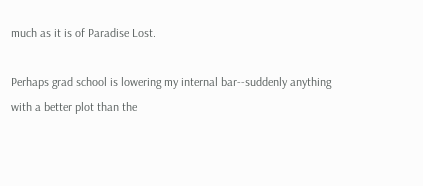much as it is of Paradise Lost.

Perhaps grad school is lowering my internal bar--suddenly anything with a better plot than the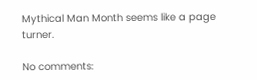Mythical Man Month seems like a page turner.

No comments: